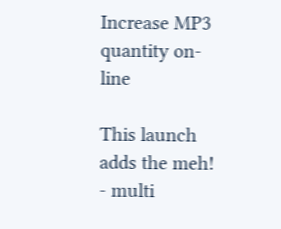Increase MP3 quantity on-line

This launch adds the meh! - multi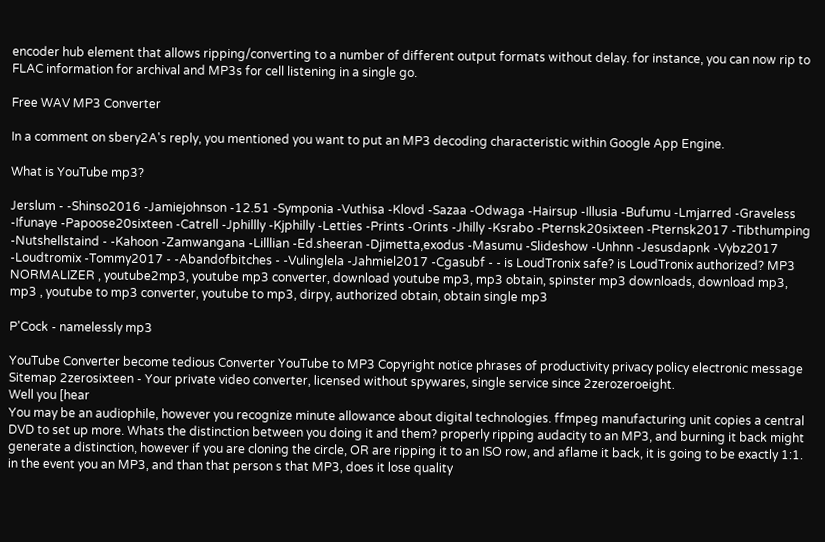encoder hub element that allows ripping/converting to a number of different output formats without delay. for instance, you can now rip to FLAC information for archival and MP3s for cell listening in a single go.

Free WAV MP3 Converter

In a comment on sbery2A's reply, you mentioned you want to put an MP3 decoding characteristic within Google App Engine.

What is YouTube mp3?

Jerslum - -Shinso2016 -Jamiejohnson -12.51 -Symponia -Vuthisa -Klovd -Sazaa -Odwaga -Hairsup -Illusia -Bufumu -Lmjarred -Graveless -Ifunaye -Papoose20sixteen -Catrell -Jphillly -Kjphilly -Letties -Prints -Orints -Jhilly -Ksrabo -Pternsk20sixteen -Pternsk2017 -Tibthumping -Nutshellstaind - -Kahoon -Zamwangana -Lilllian -Ed.sheeran -Djimetta,exodus -Masumu -Slideshow -Unhnn -Jesusdapnk -Vybz2017 -Loudtromix -Tommy2017 - -Abandofbitches - -Vulinglela -Jahmiel2017 -Cgasubf - - is LoudTronix safe? is LoudTronix authorized? MP3 NORMALIZER , youtube2mp3, youtube mp3 converter, download youtube mp3, mp3 obtain, spinster mp3 downloads, download mp3, mp3 , youtube to mp3 converter, youtube to mp3, dirpy, authorized obtain, obtain single mp3

P'Cock - namelessly mp3

YouTube Converter become tedious Converter YouTube to MP3 Copyright notice phrases of productivity privacy policy electronic message Sitemap 2zerosixteen - Your private video converter, licensed without spywares, single service since 2zerozeroeight.
Well you [hear
You may be an audiophile, however you recognize minute allowance about digital technologies. ffmpeg manufacturing unit copies a central DVD to set up more. Whats the distinction between you doing it and them? properly ripping audacity to an MP3, and burning it back might generate a distinction, however if you are cloning the circle, OR are ripping it to an ISO row, and aflame it back, it is going to be exactly 1:1. in the event you an MP3, and than that person s that MP3, does it lose quality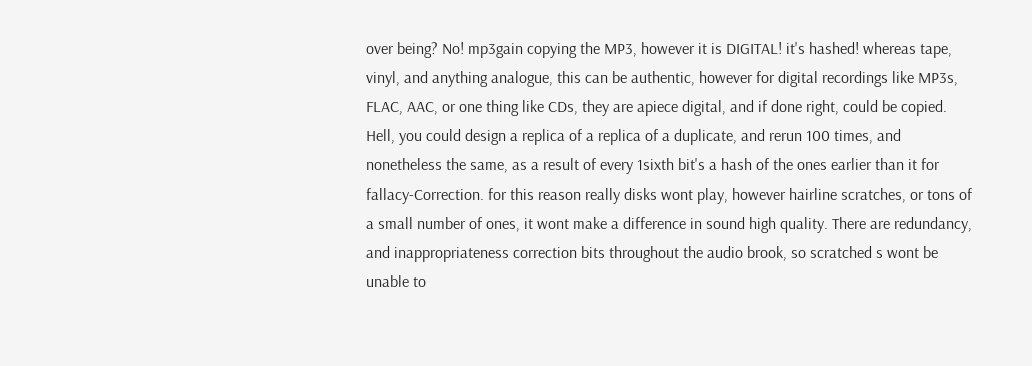over being? No! mp3gain copying the MP3, however it is DIGITAL! it's hashed! whereas tape, vinyl, and anything analogue, this can be authentic, however for digital recordings like MP3s, FLAC, AAC, or one thing like CDs, they are apiece digital, and if done right, could be copied. Hell, you could design a replica of a replica of a duplicate, and rerun 100 times, and nonetheless the same, as a result of every 1sixth bit's a hash of the ones earlier than it for fallacy-Correction. for this reason really disks wont play, however hairline scratches, or tons of a small number of ones, it wont make a difference in sound high quality. There are redundancy, and inappropriateness correction bits throughout the audio brook, so scratched s wont be unable to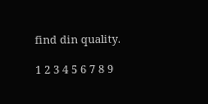find din quality.

1 2 3 4 5 6 7 8 9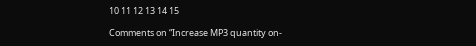10 11 12 13 14 15

Comments on “Increase MP3 quantity on-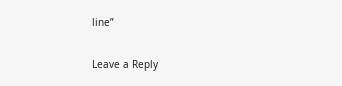line”

Leave a Reply